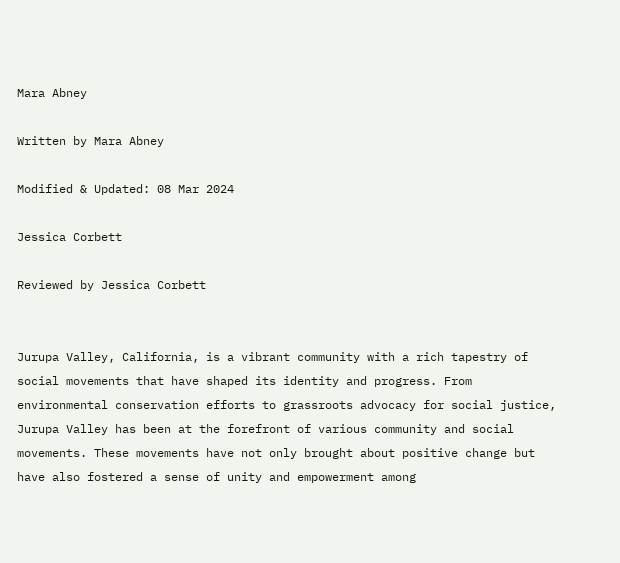Mara Abney

Written by Mara Abney

Modified & Updated: 08 Mar 2024

Jessica Corbett

Reviewed by Jessica Corbett


Jurupa Valley, California, is a vibrant community with a rich tapestry of social movements that have shaped its identity and progress. From environmental conservation efforts to grassroots advocacy for social justice, Jurupa Valley has been at the forefront of various community and social movements. These movements have not only brought about positive change but have also fostered a sense of unity and empowerment among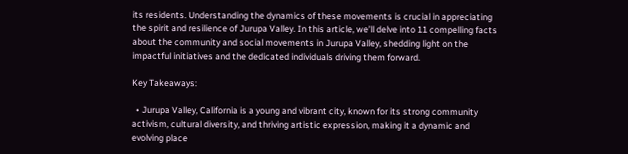its residents. Understanding the dynamics of these movements is crucial in appreciating the spirit and resilience of Jurupa Valley. In this article, we’ll delve into 11 compelling facts about the community and social movements in Jurupa Valley, shedding light on the impactful initiatives and the dedicated individuals driving them forward.

Key Takeaways:

  • Jurupa Valley, California is a young and vibrant city, known for its strong community activism, cultural diversity, and thriving artistic expression, making it a dynamic and evolving place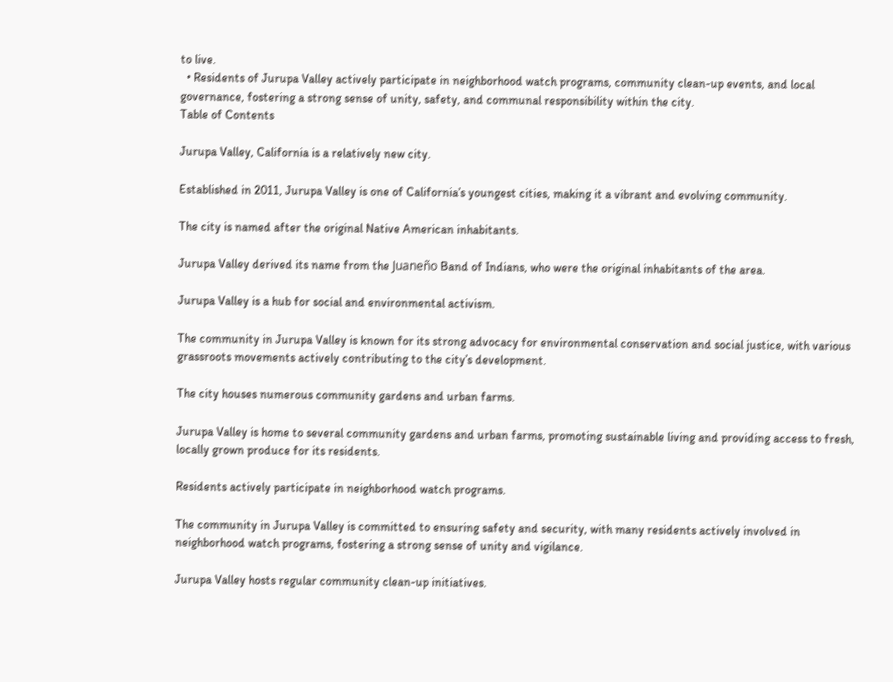to live.
  • Residents of Jurupa Valley actively participate in neighborhood watch programs, community clean-up events, and local governance, fostering a strong sense of unity, safety, and communal responsibility within the city.
Table of Contents

Jurupa Valley, California is a relatively new city.

Established in 2011, Jurupa Valley is one of California’s youngest cities, making it a vibrant and evolving community.

The city is named after the original Native American inhabitants.

Jurupa Valley derived its name from the Juaneño Band of Indians, who were the original inhabitants of the area.

Jurupa Valley is a hub for social and environmental activism.

The community in Jurupa Valley is known for its strong advocacy for environmental conservation and social justice, with various grassroots movements actively contributing to the city’s development.

The city houses numerous community gardens and urban farms.

Jurupa Valley is home to several community gardens and urban farms, promoting sustainable living and providing access to fresh, locally grown produce for its residents.

Residents actively participate in neighborhood watch programs.

The community in Jurupa Valley is committed to ensuring safety and security, with many residents actively involved in neighborhood watch programs, fostering a strong sense of unity and vigilance.

Jurupa Valley hosts regular community clean-up initiatives.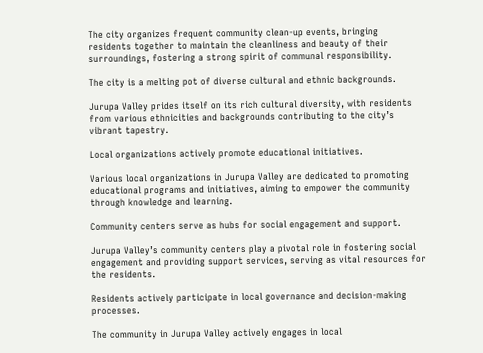The city organizes frequent community clean-up events, bringing residents together to maintain the cleanliness and beauty of their surroundings, fostering a strong spirit of communal responsibility.

The city is a melting pot of diverse cultural and ethnic backgrounds.

Jurupa Valley prides itself on its rich cultural diversity, with residents from various ethnicities and backgrounds contributing to the city’s vibrant tapestry.

Local organizations actively promote educational initiatives.

Various local organizations in Jurupa Valley are dedicated to promoting educational programs and initiatives, aiming to empower the community through knowledge and learning.

Community centers serve as hubs for social engagement and support.

Jurupa Valley’s community centers play a pivotal role in fostering social engagement and providing support services, serving as vital resources for the residents.

Residents actively participate in local governance and decision-making processes.

The community in Jurupa Valley actively engages in local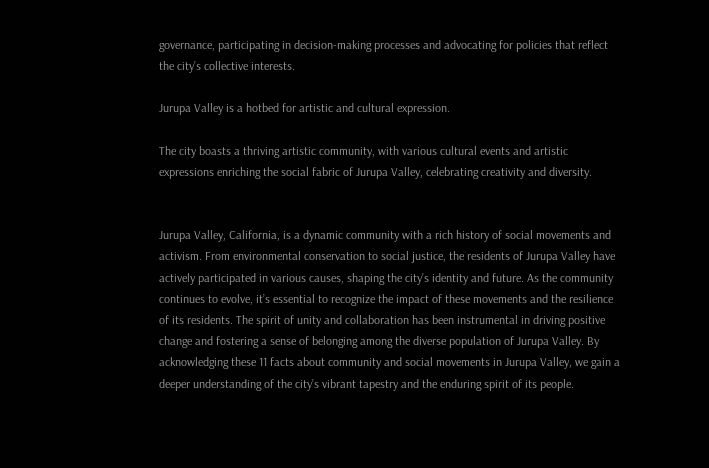governance, participating in decision-making processes and advocating for policies that reflect the city’s collective interests.

Jurupa Valley is a hotbed for artistic and cultural expression.

The city boasts a thriving artistic community, with various cultural events and artistic expressions enriching the social fabric of Jurupa Valley, celebrating creativity and diversity.


Jurupa Valley, California, is a dynamic community with a rich history of social movements and activism. From environmental conservation to social justice, the residents of Jurupa Valley have actively participated in various causes, shaping the city’s identity and future. As the community continues to evolve, it’s essential to recognize the impact of these movements and the resilience of its residents. The spirit of unity and collaboration has been instrumental in driving positive change and fostering a sense of belonging among the diverse population of Jurupa Valley. By acknowledging these 11 facts about community and social movements in Jurupa Valley, we gain a deeper understanding of the city’s vibrant tapestry and the enduring spirit of its people.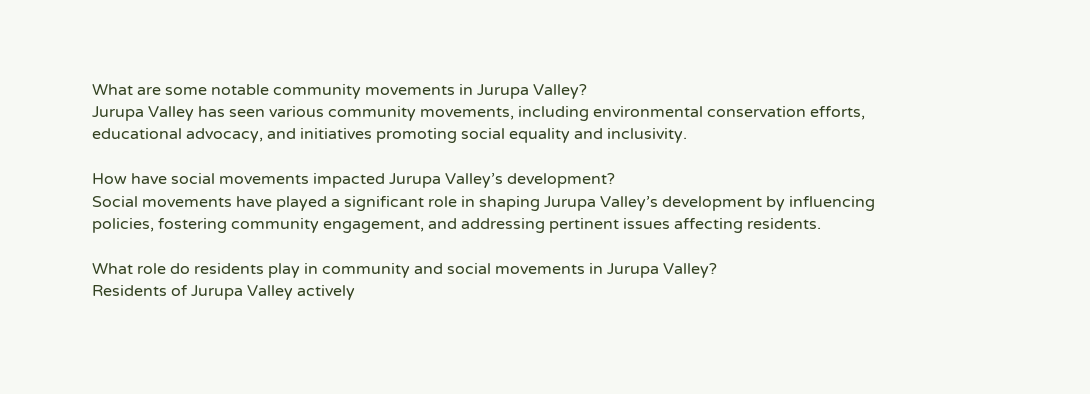What are some notable community movements in Jurupa Valley?
Jurupa Valley has seen various community movements, including environmental conservation efforts, educational advocacy, and initiatives promoting social equality and inclusivity.

How have social movements impacted Jurupa Valley’s development?
Social movements have played a significant role in shaping Jurupa Valley’s development by influencing policies, fostering community engagement, and addressing pertinent issues affecting residents.

What role do residents play in community and social movements in Jurupa Valley?
Residents of Jurupa Valley actively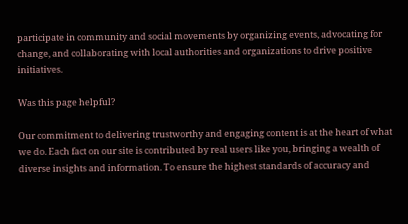participate in community and social movements by organizing events, advocating for change, and collaborating with local authorities and organizations to drive positive initiatives.

Was this page helpful?

Our commitment to delivering trustworthy and engaging content is at the heart of what we do. Each fact on our site is contributed by real users like you, bringing a wealth of diverse insights and information. To ensure the highest standards of accuracy and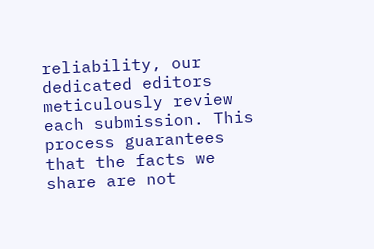reliability, our dedicated editors meticulously review each submission. This process guarantees that the facts we share are not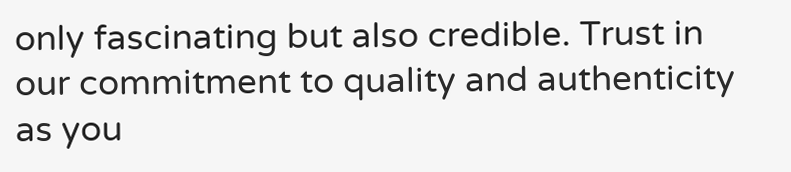only fascinating but also credible. Trust in our commitment to quality and authenticity as you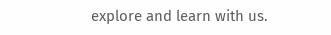explore and learn with us.